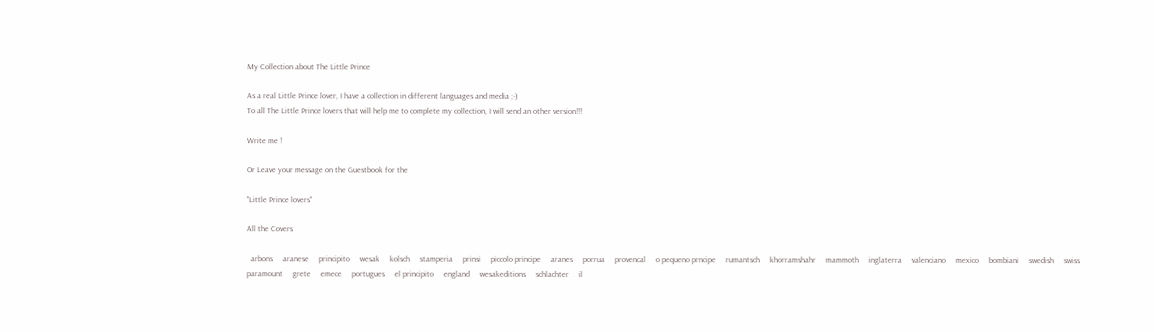My Collection about The Little Prince

As a real Little Prince lover, I have a collection in different languages and media ;-)
To all The Little Prince lovers that will help me to complete my collection, I will send an other version!!!

Write me !

Or Leave your message on the Guestbook for the

"Little Prince lovers"

All the Covers

  arbons     aranese     principito     wesak     kolsch     stamperia     prinsi     piccolo principe     aranes     porrua     provencal     o pequeno prncipe     rumantsch     khorramshahr     mammoth     inglaterra     valenciano     mexico     bombiani     swedish     swiss     paramount     grete     emece     portugues     el principito     england     wesakeditions     schlachter     il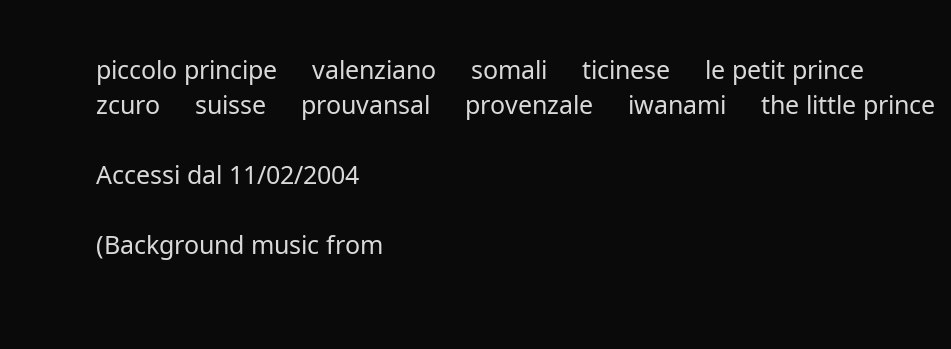piccolo principe     valenziano     somali     ticinese     le petit prince     zcuro     suisse     prouvansal     provenzale     iwanami     the little prince

Accessi dal 11/02/2004

(Background music from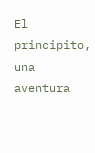El principito, una aventura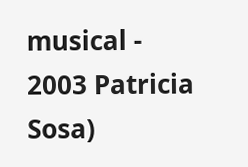musical - 2003 Patricia Sosa)